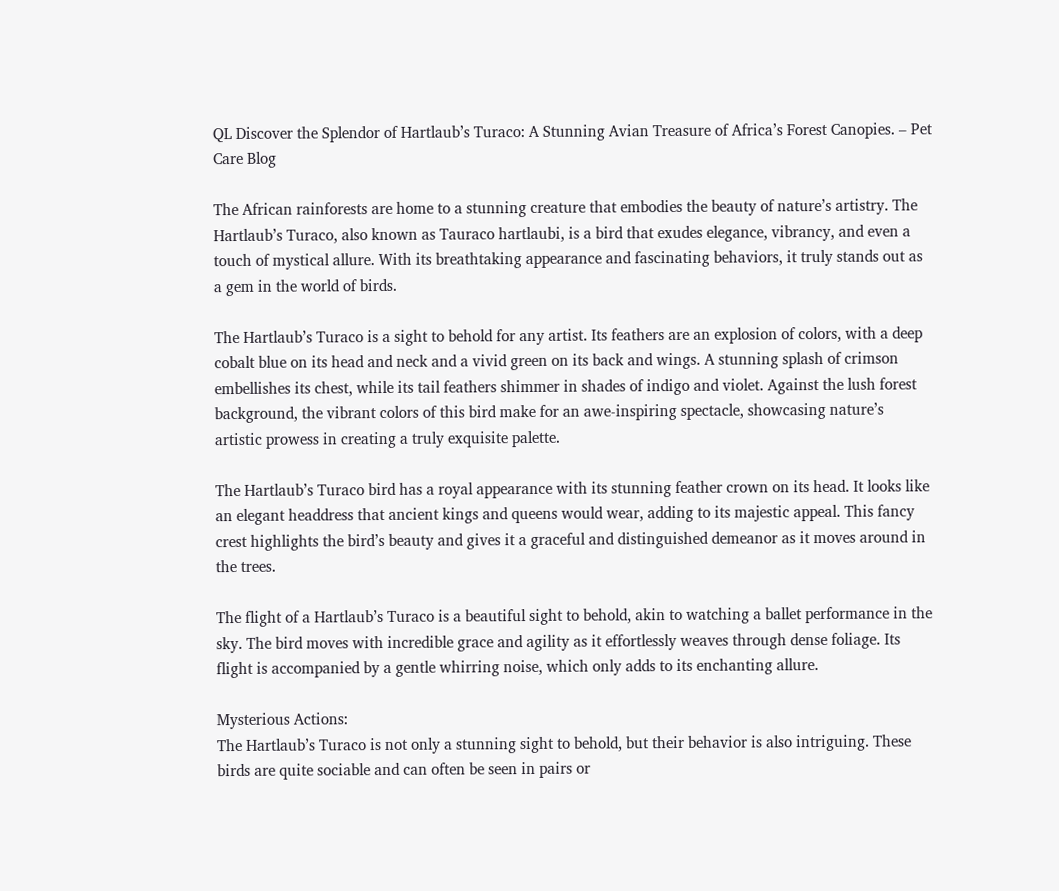QL Discover the Splendor of Hartlaub’s Turaco: A Stunning Avian Treasure of Africa’s Forest Canopies. – Pet Care Blog

The African rainforests are home to a stunning creature that embodies the beauty of nature’s artistry. The Hartlaub’s Turaco, also known as Tauraco hartlaubi, is a bird that exudes elegance, vibrancy, and even a touch of mystical allure. With its breathtaking appearance and fascinating behaviors, it truly stands out as a gem in the world of birds.

The Hartlaub’s Turaco is a sight to behold for any artist. Its feathers are an explosion of colors, with a deep cobalt blue on its head and neck and a vivid green on its back and wings. A stunning splash of crimson embellishes its chest, while its tail feathers shimmer in shades of indigo and violet. Against the lush forest background, the vibrant colors of this bird make for an awe-inspiring spectacle, showcasing nature’s artistic prowess in creating a truly exquisite palette.

The Hartlaub’s Turaco bird has a royal appearance with its stunning feather crown on its head. It looks like an elegant headdress that ancient kings and queens would wear, adding to its majestic appeal. This fancy crest highlights the bird’s beauty and gives it a graceful and distinguished demeanor as it moves around in the trees.

The flight of a Hartlaub’s Turaco is a beautiful sight to behold, akin to watching a ballet performance in the sky. The bird moves with incredible grace and agility as it effortlessly weaves through dense foliage. Its flight is accompanied by a gentle whirring noise, which only adds to its enchanting allure.

Mysterious Actions:
The Hartlaub’s Turaco is not only a stunning sight to behold, but their behavior is also intriguing. These birds are quite sociable and can often be seen in pairs or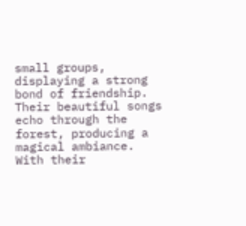small groups, displaying a strong bond of friendship. Their beautiful songs echo through the forest, producing a magical ambiance. With their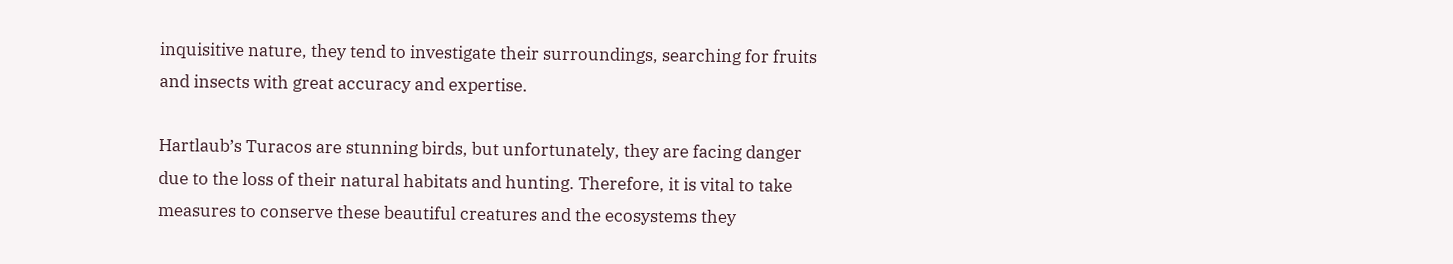inquisitive nature, they tend to investigate their surroundings, searching for fruits and insects with great accuracy and expertise.

Hartlaub’s Turacos are stunning birds, but unfortunately, they are facing danger due to the loss of their natural habitats and hunting. Therefore, it is vital to take measures to conserve these beautiful creatures and the ecosystems they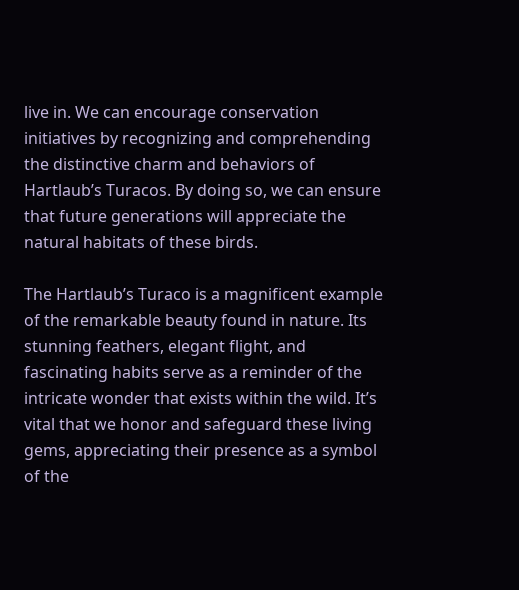live in. We can encourage conservation initiatives by recognizing and comprehending the distinctive charm and behaviors of Hartlaub’s Turacos. By doing so, we can ensure that future generations will appreciate the natural habitats of these birds.

The Hartlaub’s Turaco is a magnificent example of the remarkable beauty found in nature. Its stunning feathers, elegant flight, and fascinating habits serve as a reminder of the intricate wonder that exists within the wild. It’s vital that we honor and safeguard these living gems, appreciating their presence as a symbol of the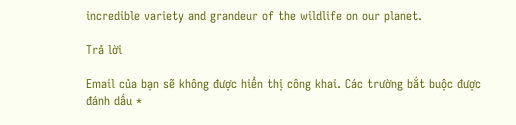incredible variety and grandeur of the wildlife on our planet.

Trả lời

Email của bạn sẽ không được hiển thị công khai. Các trường bắt buộc được đánh dấu *